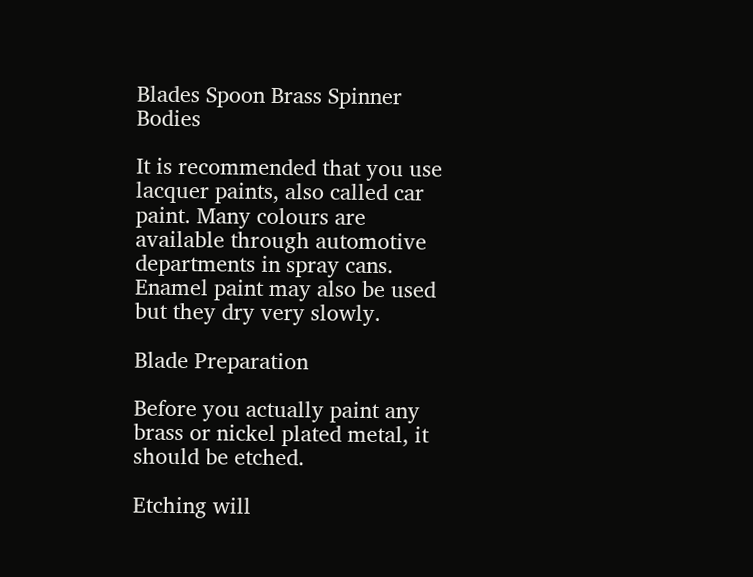Blades Spoon Brass Spinner Bodies

It is recommended that you use lacquer paints, also called car paint. Many colours are available through automotive departments in spray cans. Enamel paint may also be used but they dry very slowly.

Blade Preparation

Before you actually paint any brass or nickel plated metal, it should be etched.

Etching will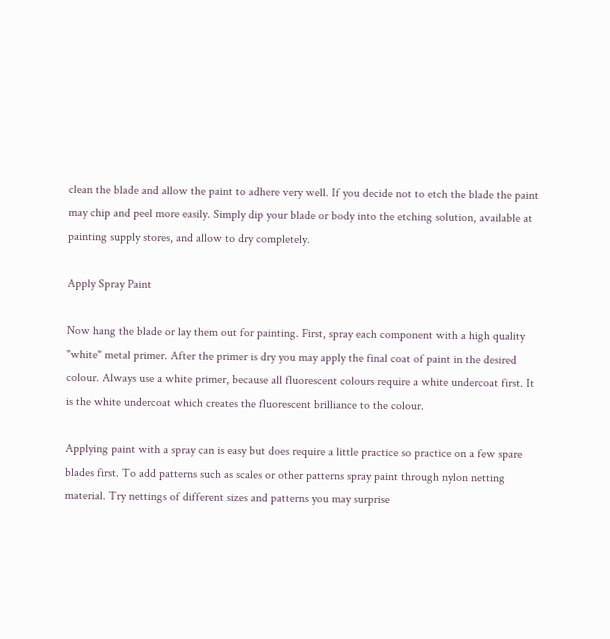clean the blade and allow the paint to adhere very well. If you decide not to etch the blade the paint may chip and peel more easily. Simply dip your blade or body into the etching solution, available at painting supply stores, and allow to dry completely.

Apply Spray Paint

Now hang the blade or lay them out for painting. First, spray each component with a high quality "white" metal primer. After the primer is dry you may apply the final coat of paint in the desired colour. Always use a white primer, because all fluorescent colours require a white undercoat first. It is the white undercoat which creates the fluorescent brilliance to the colour.

Applying paint with a spray can is easy but does require a little practice so practice on a few spare blades first. To add patterns such as scales or other patterns spray paint through nylon netting material. Try nettings of different sizes and patterns you may surprise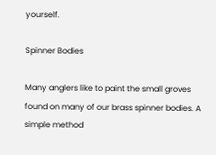yourself.

Spinner Bodies

Many anglers like to paint the small groves found on many of our brass spinner bodies. A simple method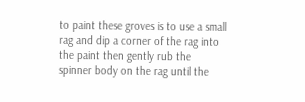to paint these groves is to use a small rag and dip a corner of the rag into the paint then gently rub the spinner body on the rag until the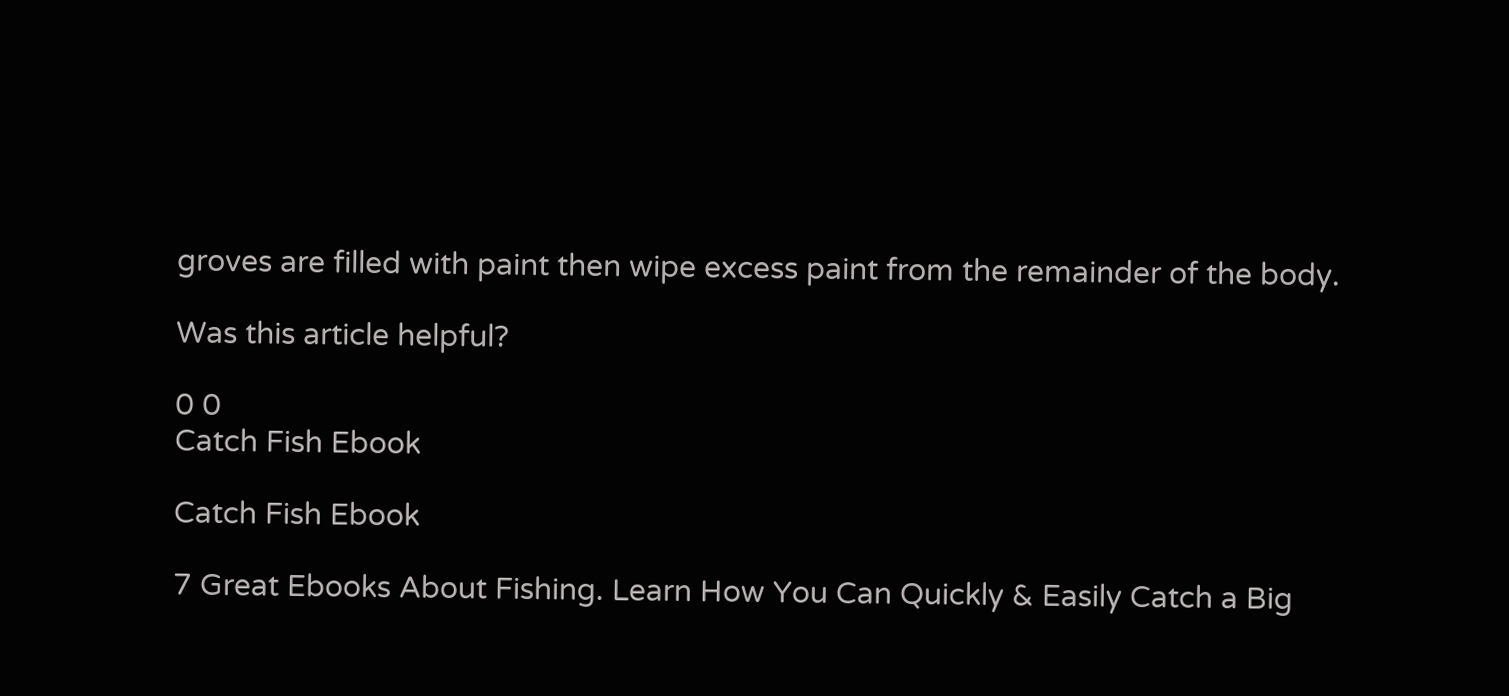groves are filled with paint then wipe excess paint from the remainder of the body.

Was this article helpful?

0 0
Catch Fish Ebook

Catch Fish Ebook

7 Great Ebooks About Fishing. Learn How You Can Quickly & Easily Catch a Big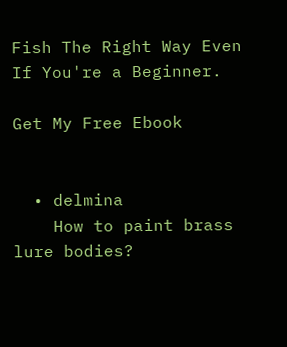Fish The Right Way Even If You're a Beginner.

Get My Free Ebook


  • delmina
    How to paint brass lure bodies?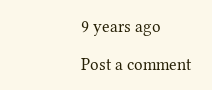9 years ago

Post a comment